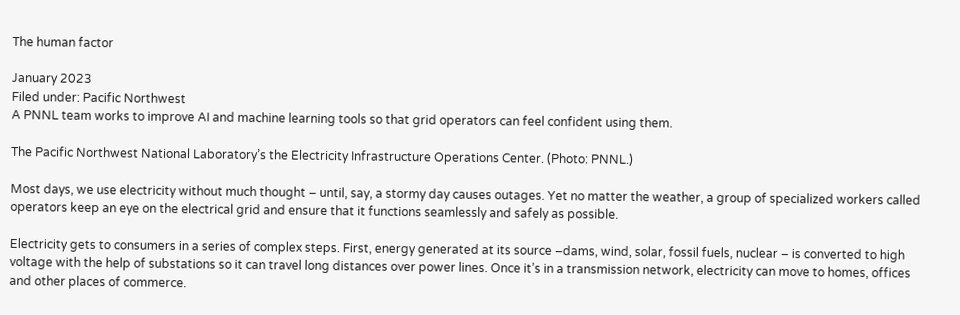The human factor

January 2023
Filed under: Pacific Northwest
A PNNL team works to improve AI and machine learning tools so that grid operators can feel confident using them.

The Pacific Northwest National Laboratory’s the Electricity Infrastructure Operations Center. (Photo: PNNL.)

Most days, we use electricity without much thought – until, say, a stormy day causes outages. Yet no matter the weather, a group of specialized workers called operators keep an eye on the electrical grid and ensure that it functions seamlessly and safely as possible.

Electricity gets to consumers in a series of complex steps. First, energy generated at its source –dams, wind, solar, fossil fuels, nuclear – is converted to high voltage with the help of substations so it can travel long distances over power lines. Once it’s in a transmission network, electricity can move to homes, offices and other places of commerce.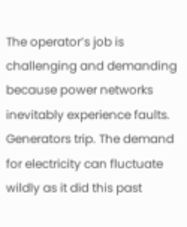The operator’s job is challenging and demanding because power networks inevitably experience faults. Generators trip. The demand for electricity can fluctuate wildly as it did this past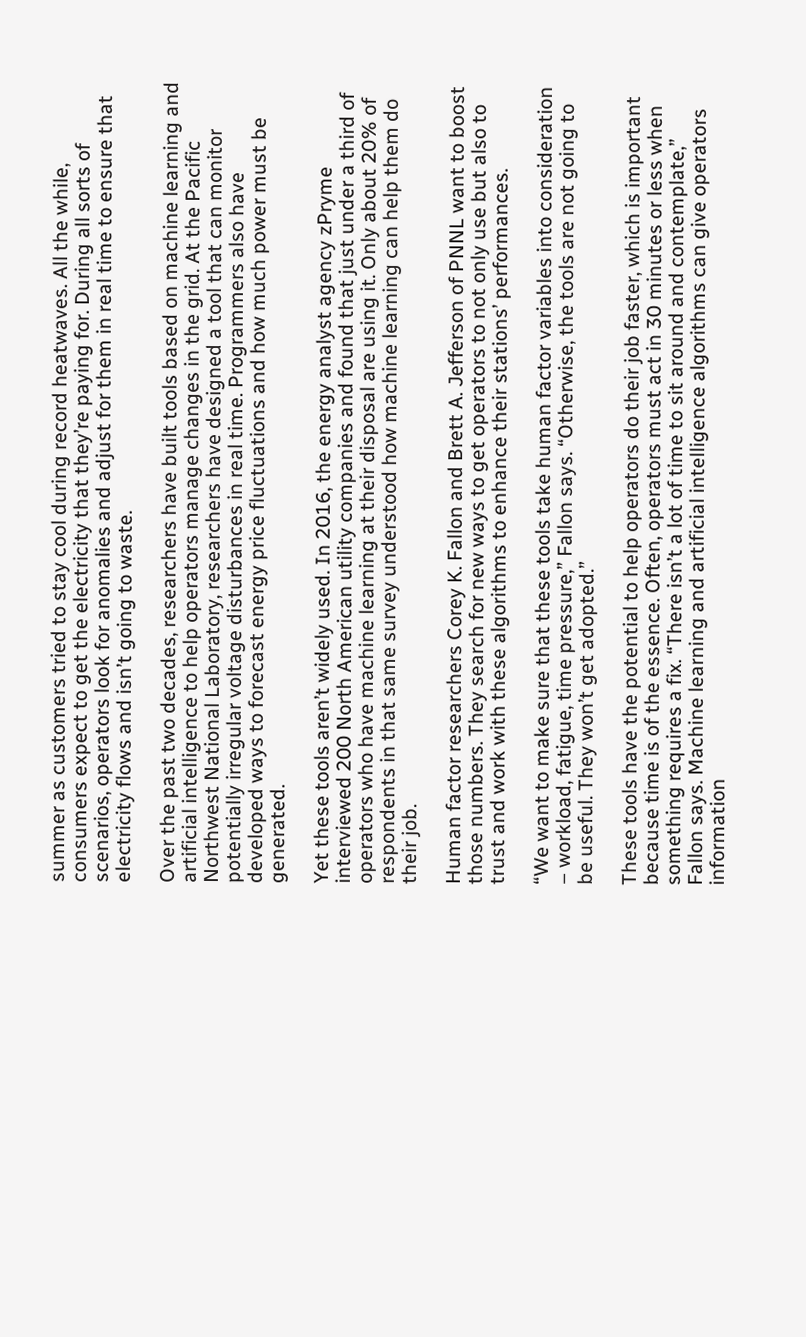summer as customers tried to stay cool during record heatwaves. All the while, consumers expect to get the electricity that they’re paying for. During all sorts of scenarios, operators look for anomalies and adjust for them in real time to ensure that electricity flows and isn’t going to waste.

Over the past two decades, researchers have built tools based on machine learning and artificial intelligence to help operators manage changes in the grid. At the Pacific Northwest National Laboratory, researchers have designed a tool that can monitor potentially irregular voltage disturbances in real time. Programmers also have developed ways to forecast energy price fluctuations and how much power must be generated.

Yet these tools aren’t widely used. In 2016, the energy analyst agency zPryme interviewed 200 North American utility companies and found that just under a third of operators who have machine learning at their disposal are using it. Only about 20% of respondents in that same survey understood how machine learning can help them do their job.

Human factor researchers Corey K. Fallon and Brett A. Jefferson of PNNL want to boost those numbers. They search for new ways to get operators to not only use but also to trust and work with these algorithms to enhance their stations’ performances.

“We want to make sure that these tools take human factor variables into consideration – workload, fatigue, time pressure,” Fallon says. “Otherwise, the tools are not going to be useful. They won’t get adopted.”

These tools have the potential to help operators do their job faster, which is important because time is of the essence. Often, operators must act in 30 minutes or less when something requires a fix. “There isn’t a lot of time to sit around and contemplate,” Fallon says. Machine learning and artificial intelligence algorithms can give operators information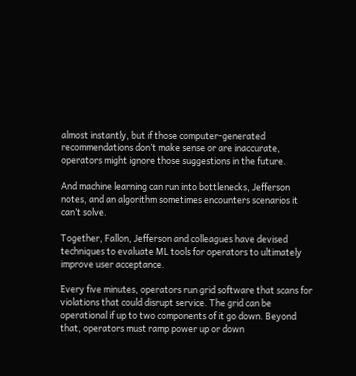almost instantly, but if those computer-generated recommendations don’t make sense or are inaccurate, operators might ignore those suggestions in the future.

And machine learning can run into bottlenecks, Jefferson notes, and an algorithm sometimes encounters scenarios it can’t solve.

Together, Fallon, Jefferson and colleagues have devised techniques to evaluate ML tools for operators to ultimately improve user acceptance.

Every five minutes, operators run grid software that scans for violations that could disrupt service. The grid can be operational if up to two components of it go down. Beyond that, operators must ramp power up or down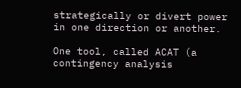strategically or divert power in one direction or another.

One tool, called ACAT (a contingency analysis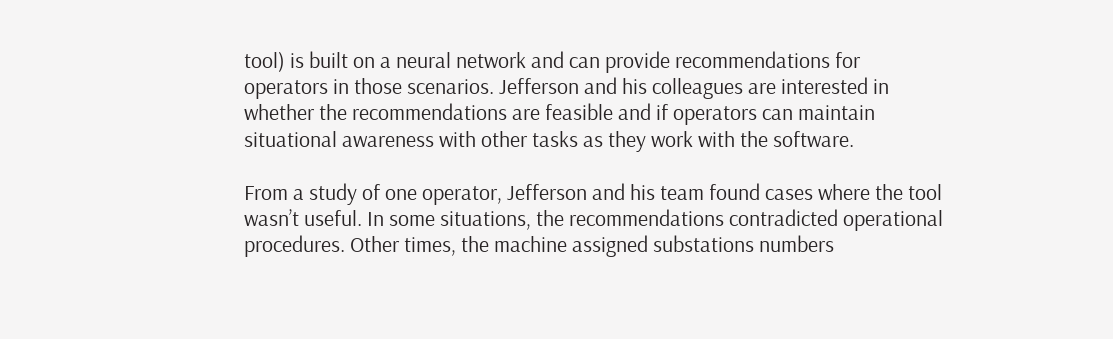tool) is built on a neural network and can provide recommendations for operators in those scenarios. Jefferson and his colleagues are interested in whether the recommendations are feasible and if operators can maintain situational awareness with other tasks as they work with the software.

From a study of one operator, Jefferson and his team found cases where the tool wasn’t useful. In some situations, the recommendations contradicted operational procedures. Other times, the machine assigned substations numbers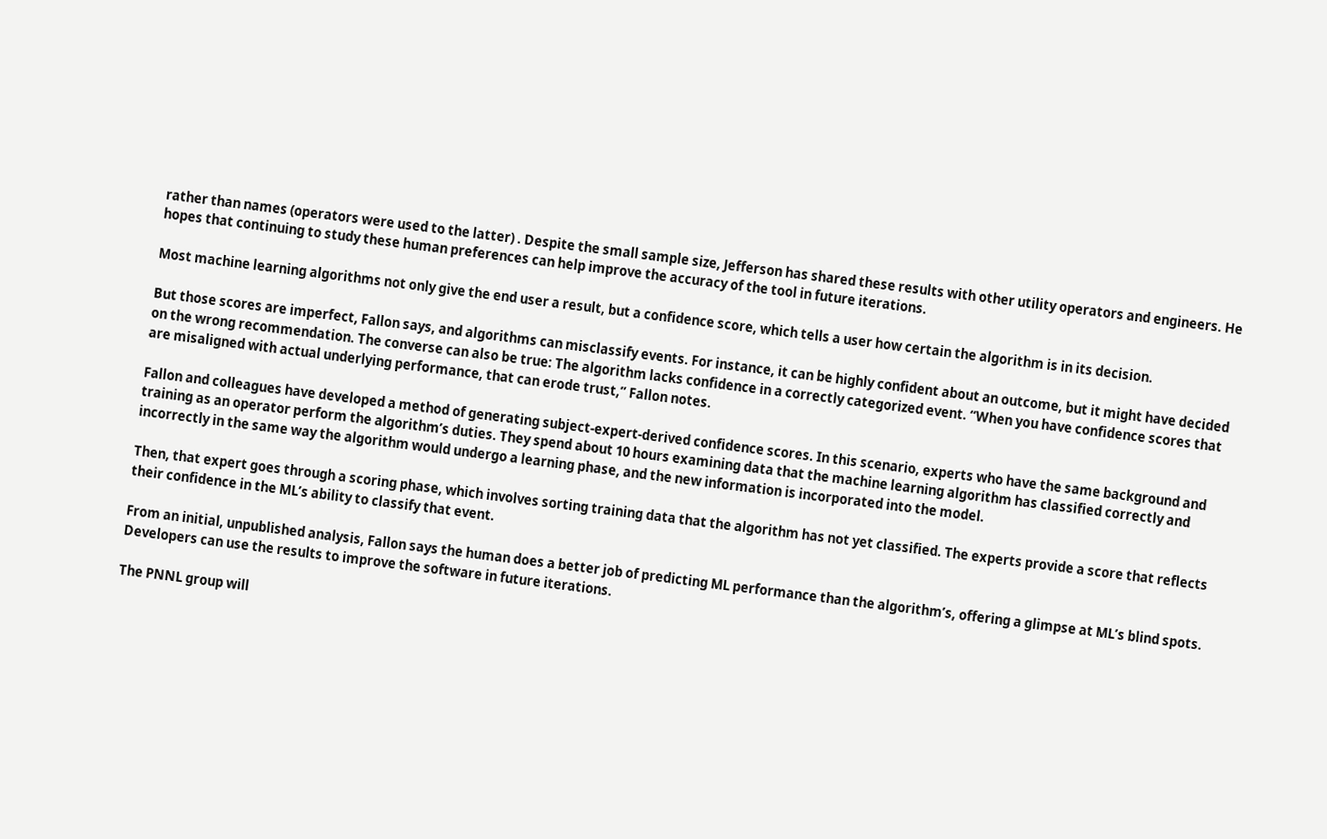rather than names (operators were used to the latter) . Despite the small sample size, Jefferson has shared these results with other utility operators and engineers. He hopes that continuing to study these human preferences can help improve the accuracy of the tool in future iterations.

Most machine learning algorithms not only give the end user a result, but a confidence score, which tells a user how certain the algorithm is in its decision.

But those scores are imperfect, Fallon says, and algorithms can misclassify events. For instance, it can be highly confident about an outcome, but it might have decided on the wrong recommendation. The converse can also be true: The algorithm lacks confidence in a correctly categorized event. “When you have confidence scores that are misaligned with actual underlying performance, that can erode trust,” Fallon notes.

Fallon and colleagues have developed a method of generating subject-expert-derived confidence scores. In this scenario, experts who have the same background and training as an operator perform the algorithm’s duties. They spend about 10 hours examining data that the machine learning algorithm has classified correctly and incorrectly in the same way the algorithm would undergo a learning phase, and the new information is incorporated into the model.

Then, that expert goes through a scoring phase, which involves sorting training data that the algorithm has not yet classified. The experts provide a score that reflects their confidence in the ML’s ability to classify that event.

From an initial, unpublished analysis, Fallon says the human does a better job of predicting ML performance than the algorithm’s, offering a glimpse at ML’s blind spots. Developers can use the results to improve the software in future iterations.

The PNNL group will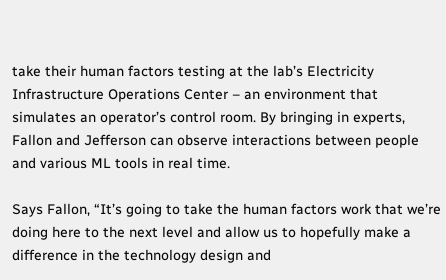take their human factors testing at the lab’s Electricity Infrastructure Operations Center – an environment that simulates an operator’s control room. By bringing in experts, Fallon and Jefferson can observe interactions between people and various ML tools in real time.

Says Fallon, “It’s going to take the human factors work that we’re doing here to the next level and allow us to hopefully make a difference in the technology design and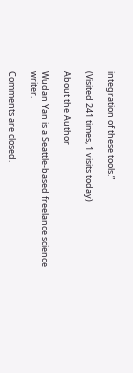integration of these tools.”

(Visited 241 times, 1 visits today)

About the Author

Wudan Yan is a Seattle-based freelance science writer.

Comments are closed.